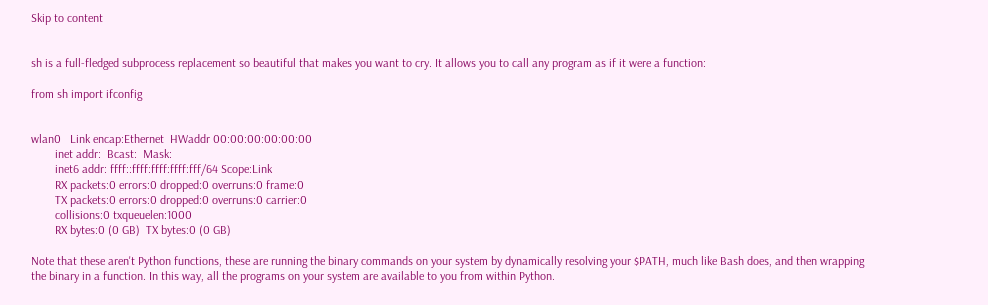Skip to content


sh is a full-fledged subprocess replacement so beautiful that makes you want to cry. It allows you to call any program as if it were a function:

from sh import ifconfig


wlan0   Link encap:Ethernet  HWaddr 00:00:00:00:00:00
        inet addr:  Bcast:  Mask:
        inet6 addr: ffff::ffff:ffff:ffff:fff/64 Scope:Link
        RX packets:0 errors:0 dropped:0 overruns:0 frame:0
        TX packets:0 errors:0 dropped:0 overruns:0 carrier:0
        collisions:0 txqueuelen:1000
        RX bytes:0 (0 GB)  TX bytes:0 (0 GB)

Note that these aren't Python functions, these are running the binary commands on your system by dynamically resolving your $PATH, much like Bash does, and then wrapping the binary in a function. In this way, all the programs on your system are available to you from within Python.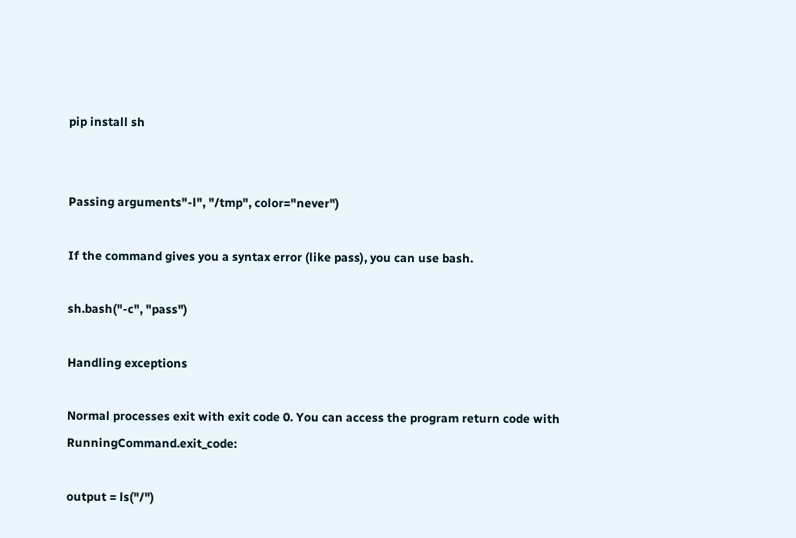pip install sh


Passing arguments"-l", "/tmp", color="never")

If the command gives you a syntax error (like pass), you can use bash.

sh.bash("-c", "pass")

Handling exceptions

Normal processes exit with exit code 0. You can access the program return code with RunningCommand.exit_code:

output = ls("/")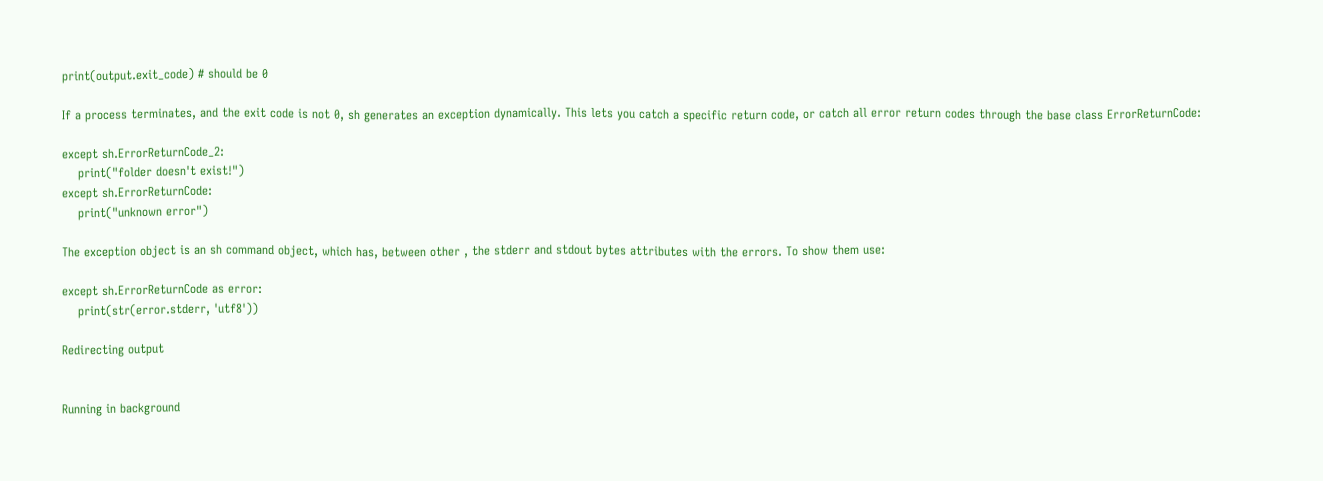print(output.exit_code) # should be 0

If a process terminates, and the exit code is not 0, sh generates an exception dynamically. This lets you catch a specific return code, or catch all error return codes through the base class ErrorReturnCode:

except sh.ErrorReturnCode_2:
    print("folder doesn't exist!")
except sh.ErrorReturnCode:
    print("unknown error")

The exception object is an sh command object, which has, between other , the stderr and stdout bytes attributes with the errors. To show them use:

except sh.ErrorReturnCode as error:
    print(str(error.stderr, 'utf8'))

Redirecting output


Running in background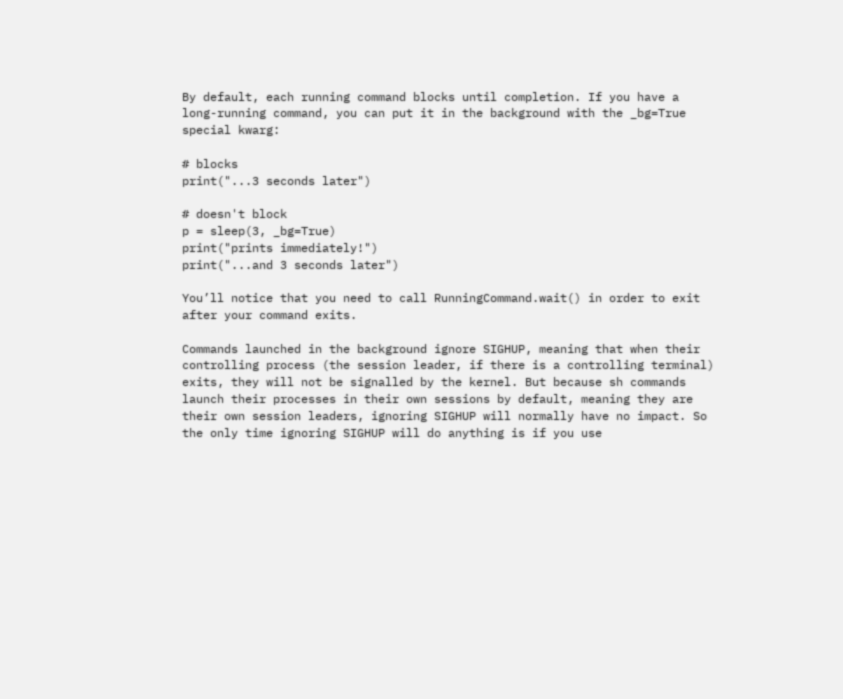By default, each running command blocks until completion. If you have a long-running command, you can put it in the background with the _bg=True special kwarg:

# blocks
print("...3 seconds later")

# doesn't block
p = sleep(3, _bg=True)
print("prints immediately!")
print("...and 3 seconds later")

You’ll notice that you need to call RunningCommand.wait() in order to exit after your command exits.

Commands launched in the background ignore SIGHUP, meaning that when their controlling process (the session leader, if there is a controlling terminal) exits, they will not be signalled by the kernel. But because sh commands launch their processes in their own sessions by default, meaning they are their own session leaders, ignoring SIGHUP will normally have no impact. So the only time ignoring SIGHUP will do anything is if you use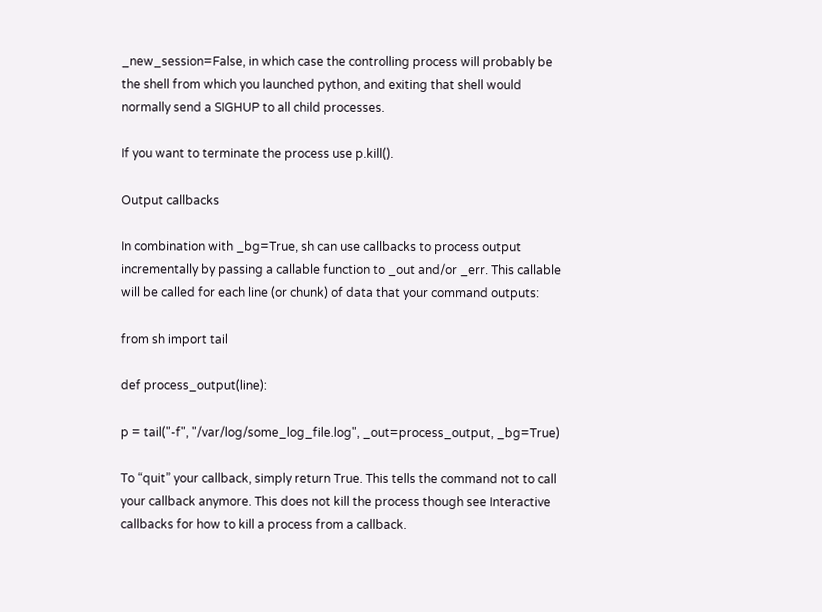_new_session=False, in which case the controlling process will probably be the shell from which you launched python, and exiting that shell would normally send a SIGHUP to all child processes.

If you want to terminate the process use p.kill().

Output callbacks

In combination with _bg=True, sh can use callbacks to process output incrementally by passing a callable function to _out and/or _err. This callable will be called for each line (or chunk) of data that your command outputs:

from sh import tail

def process_output(line):

p = tail("-f", "/var/log/some_log_file.log", _out=process_output, _bg=True)

To “quit” your callback, simply return True. This tells the command not to call your callback anymore. This does not kill the process though see Interactive callbacks for how to kill a process from a callback.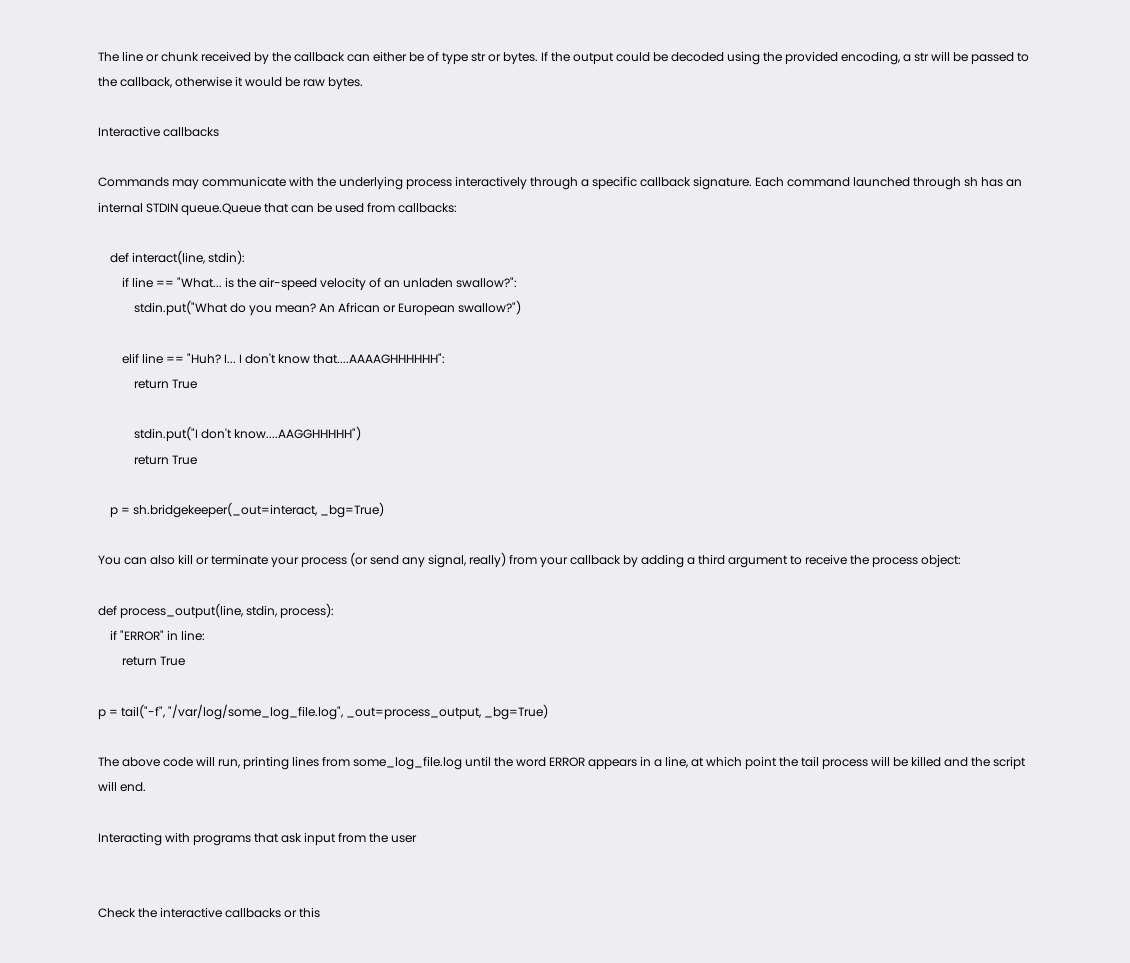The line or chunk received by the callback can either be of type str or bytes. If the output could be decoded using the provided encoding, a str will be passed to the callback, otherwise it would be raw bytes.

Interactive callbacks

Commands may communicate with the underlying process interactively through a specific callback signature. Each command launched through sh has an internal STDIN queue.Queue that can be used from callbacks:

    def interact(line, stdin):
        if line == "What... is the air-speed velocity of an unladen swallow?":
            stdin.put("What do you mean? An African or European swallow?")

        elif line == "Huh? I... I don't know that....AAAAGHHHHHH":
            return True

            stdin.put("I don't know....AAGGHHHHH")
            return True

    p = sh.bridgekeeper(_out=interact, _bg=True)

You can also kill or terminate your process (or send any signal, really) from your callback by adding a third argument to receive the process object:

def process_output(line, stdin, process):
    if "ERROR" in line:
        return True

p = tail("-f", "/var/log/some_log_file.log", _out=process_output, _bg=True)

The above code will run, printing lines from some_log_file.log until the word ERROR appears in a line, at which point the tail process will be killed and the script will end.

Interacting with programs that ask input from the user


Check the interactive callbacks or this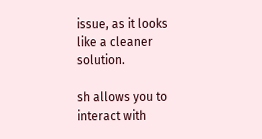issue, as it looks like a cleaner solution.

sh allows you to interact with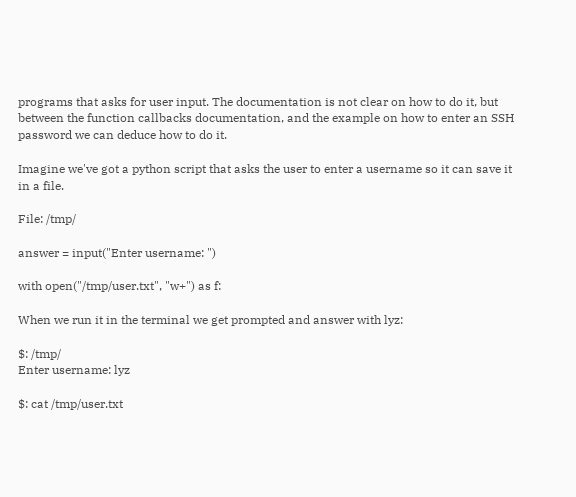programs that asks for user input. The documentation is not clear on how to do it, but between the function callbacks documentation, and the example on how to enter an SSH password we can deduce how to do it.

Imagine we've got a python script that asks the user to enter a username so it can save it in a file.

File: /tmp/

answer = input("Enter username: ")

with open("/tmp/user.txt", "w+") as f:

When we run it in the terminal we get prompted and answer with lyz:

$: /tmp/
Enter username: lyz

$: cat /tmp/user.txt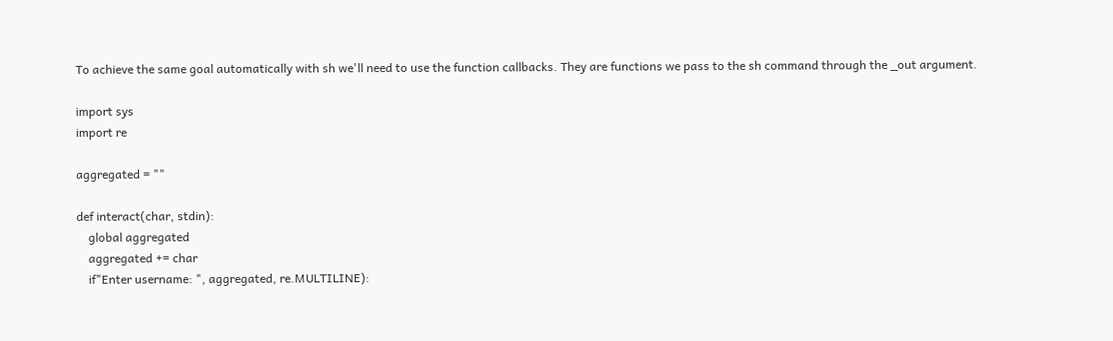To achieve the same goal automatically with sh we'll need to use the function callbacks. They are functions we pass to the sh command through the _out argument.

import sys
import re

aggregated = ""

def interact(char, stdin):
    global aggregated
    aggregated += char
    if"Enter username: ", aggregated, re.MULTILINE):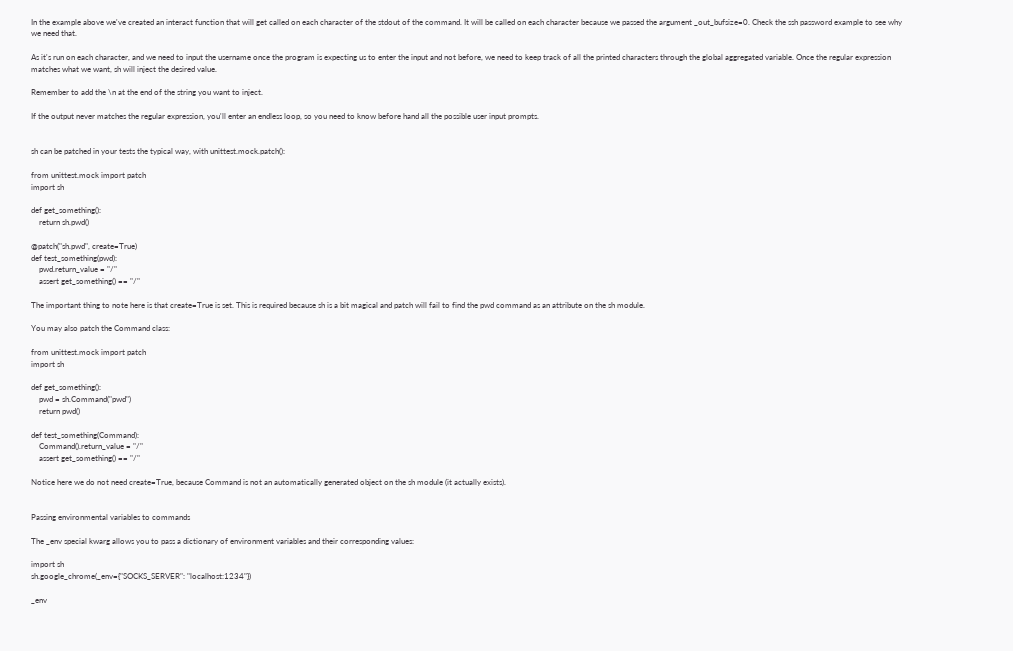In the example above we've created an interact function that will get called on each character of the stdout of the command. It will be called on each character because we passed the argument _out_bufsize=0. Check the ssh password example to see why we need that.

As it's run on each character, and we need to input the username once the program is expecting us to enter the input and not before, we need to keep track of all the printed characters through the global aggregated variable. Once the regular expression matches what we want, sh will inject the desired value.

Remember to add the \n at the end of the string you want to inject.

If the output never matches the regular expression, you'll enter an endless loop, so you need to know before hand all the possible user input prompts.


sh can be patched in your tests the typical way, with unittest.mock.patch():

from unittest.mock import patch
import sh

def get_something():
    return sh.pwd()

@patch("sh.pwd", create=True)
def test_something(pwd):
    pwd.return_value = "/"
    assert get_something() == "/"

The important thing to note here is that create=True is set. This is required because sh is a bit magical and patch will fail to find the pwd command as an attribute on the sh module.

You may also patch the Command class:

from unittest.mock import patch
import sh

def get_something():
    pwd = sh.Command("pwd")
    return pwd()

def test_something(Command):
    Command().return_value = "/"
    assert get_something() == "/"

Notice here we do not need create=True, because Command is not an automatically generated object on the sh module (it actually exists).


Passing environmental variables to commands

The _env special kwarg allows you to pass a dictionary of environment variables and their corresponding values:

import sh
sh.google_chrome(_env={"SOCKS_SERVER": "localhost:1234"})

_env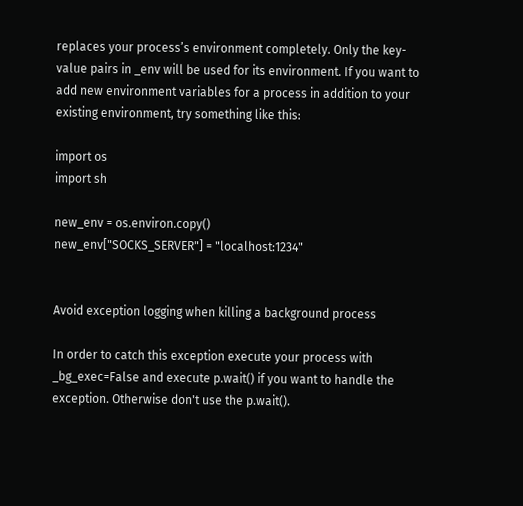replaces your process’s environment completely. Only the key-value pairs in _env will be used for its environment. If you want to add new environment variables for a process in addition to your existing environment, try something like this:

import os
import sh

new_env = os.environ.copy()
new_env["SOCKS_SERVER"] = "localhost:1234"


Avoid exception logging when killing a background process

In order to catch this exception execute your process with _bg_exec=False and execute p.wait() if you want to handle the exception. Otherwise don't use the p.wait().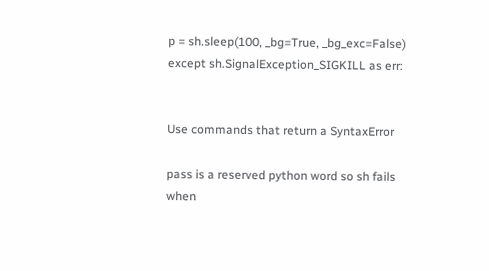p = sh.sleep(100, _bg=True, _bg_exc=False)
except sh.SignalException_SIGKILL as err:


Use commands that return a SyntaxError

pass is a reserved python word so sh fails when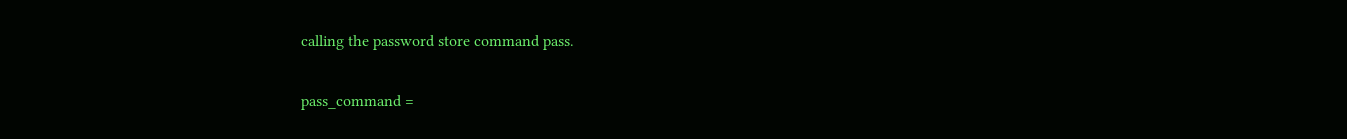calling the password store command pass.

pass_command =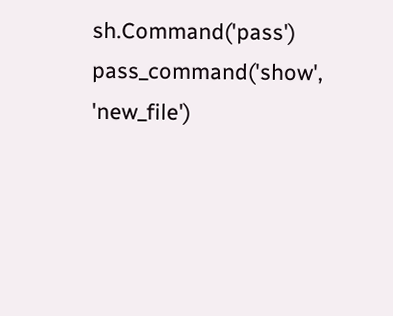sh.Command('pass')
pass_command('show', 'new_file')